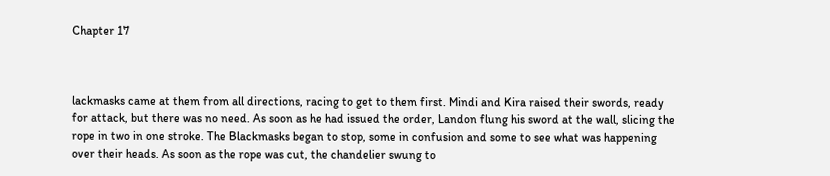Chapter 17



lackmasks came at them from all directions, racing to get to them first. Mindi and Kira raised their swords, ready for attack, but there was no need. As soon as he had issued the order, Landon flung his sword at the wall, slicing the rope in two in one stroke. The Blackmasks began to stop, some in confusion and some to see what was happening over their heads. As soon as the rope was cut, the chandelier swung to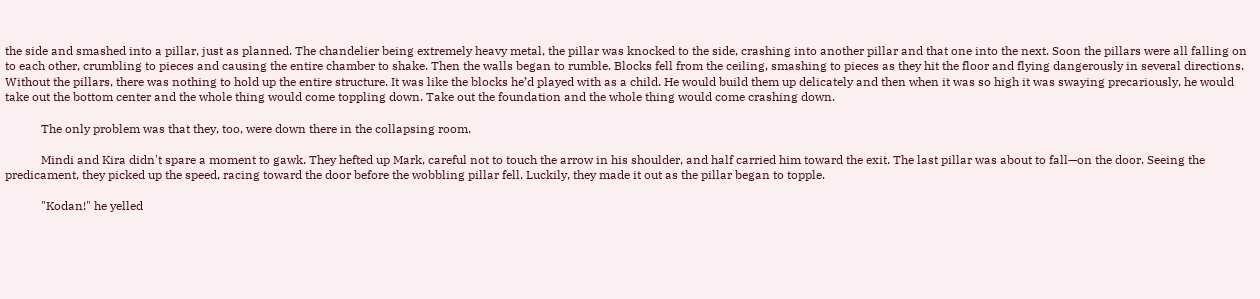the side and smashed into a pillar, just as planned. The chandelier being extremely heavy metal, the pillar was knocked to the side, crashing into another pillar and that one into the next. Soon the pillars were all falling on to each other, crumbling to pieces and causing the entire chamber to shake. Then the walls began to rumble. Blocks fell from the ceiling, smashing to pieces as they hit the floor and flying dangerously in several directions. Without the pillars, there was nothing to hold up the entire structure. It was like the blocks he’d played with as a child. He would build them up delicately and then when it was so high it was swaying precariously, he would take out the bottom center and the whole thing would come toppling down. Take out the foundation and the whole thing would come crashing down.

            The only problem was that they, too, were down there in the collapsing room.

            Mindi and Kira didn't spare a moment to gawk. They hefted up Mark, careful not to touch the arrow in his shoulder, and half carried him toward the exit. The last pillar was about to fall—on the door. Seeing the predicament, they picked up the speed, racing toward the door before the wobbling pillar fell. Luckily, they made it out as the pillar began to topple.

            "Kodan!" he yelled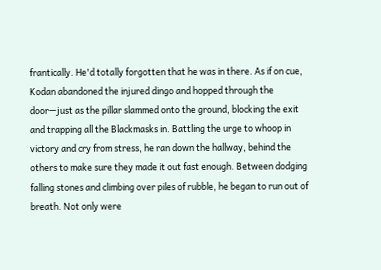frantically. He'd totally forgotten that he was in there. As if on cue, Kodan abandoned the injured dingo and hopped through the door—just as the pillar slammed onto the ground, blocking the exit and trapping all the Blackmasks in. Battling the urge to whoop in victory and cry from stress, he ran down the hallway, behind the others to make sure they made it out fast enough. Between dodging falling stones and climbing over piles of rubble, he began to run out of breath. Not only were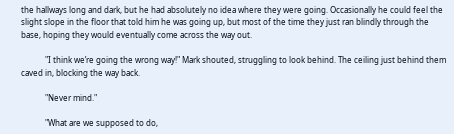the hallways long and dark, but he had absolutely no idea where they were going. Occasionally he could feel the slight slope in the floor that told him he was going up, but most of the time they just ran blindly through the base, hoping they would eventually come across the way out.

            "I think we’re going the wrong way!" Mark shouted, struggling to look behind. The ceiling just behind them caved in, blocking the way back.

            "Never mind."

            "What are we supposed to do,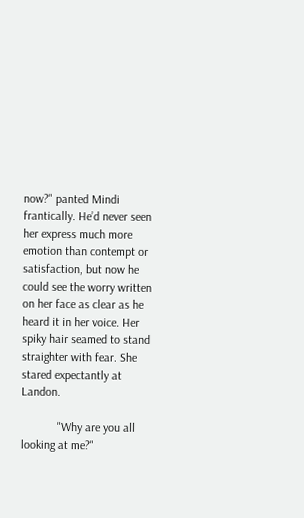now?" panted Mindi frantically. He’d never seen her express much more emotion than contempt or satisfaction, but now he could see the worry written on her face as clear as he heard it in her voice. Her spiky hair seamed to stand straighter with fear. She stared expectantly at Landon.

            "Why are you all looking at me?"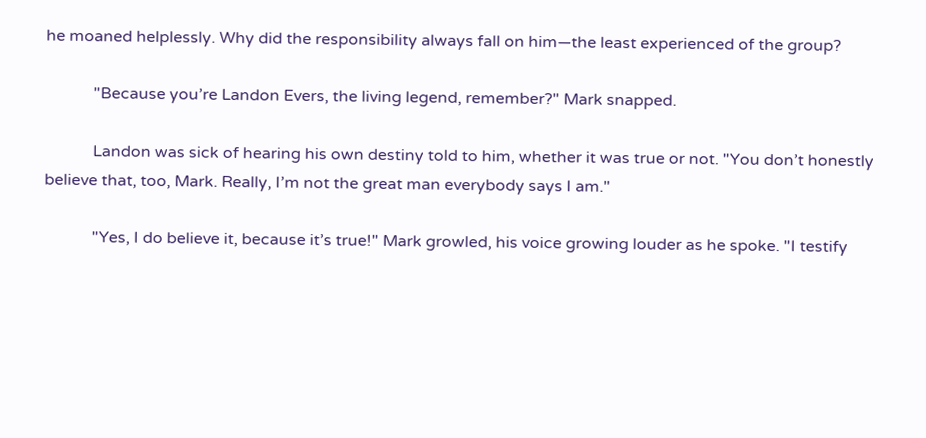he moaned helplessly. Why did the responsibility always fall on him—the least experienced of the group?

            "Because you’re Landon Evers, the living legend, remember?" Mark snapped.

            Landon was sick of hearing his own destiny told to him, whether it was true or not. "You don’t honestly believe that, too, Mark. Really, I’m not the great man everybody says I am."

            "Yes, I do believe it, because it’s true!" Mark growled, his voice growing louder as he spoke. "I testify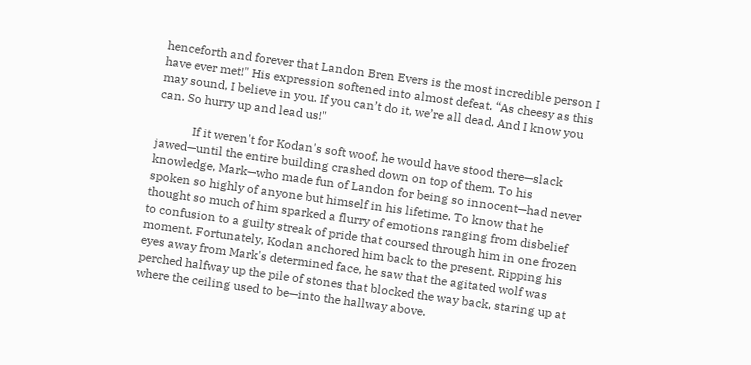henceforth and forever that Landon Bren Evers is the most incredible person I have ever met!" His expression softened into almost defeat. “As cheesy as this may sound, I believe in you. If you can’t do it, we’re all dead. And I know you can. So hurry up and lead us!"

            If it weren't for Kodan's soft woof, he would have stood there—slack jawed—until the entire building crashed down on top of them. To his knowledge, Mark—who made fun of Landon for being so innocent—had never spoken so highly of anyone but himself in his lifetime. To know that he thought so much of him sparked a flurry of emotions ranging from disbelief to confusion to a guilty streak of pride that coursed through him in one frozen moment. Fortunately, Kodan anchored him back to the present. Ripping his eyes away from Mark's determined face, he saw that the agitated wolf was perched halfway up the pile of stones that blocked the way back, staring up at where the ceiling used to be—into the hallway above.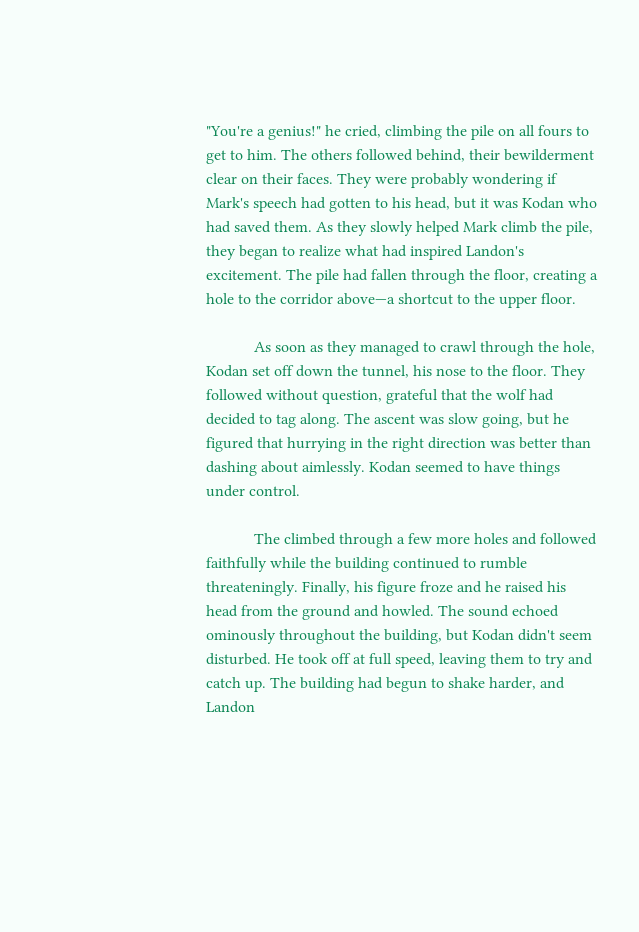"You're a genius!" he cried, climbing the pile on all fours to get to him. The others followed behind, their bewilderment clear on their faces. They were probably wondering if Mark's speech had gotten to his head, but it was Kodan who had saved them. As they slowly helped Mark climb the pile, they began to realize what had inspired Landon's excitement. The pile had fallen through the floor, creating a hole to the corridor above—a shortcut to the upper floor.

            As soon as they managed to crawl through the hole, Kodan set off down the tunnel, his nose to the floor. They followed without question, grateful that the wolf had decided to tag along. The ascent was slow going, but he figured that hurrying in the right direction was better than dashing about aimlessly. Kodan seemed to have things under control.

            The climbed through a few more holes and followed faithfully while the building continued to rumble threateningly. Finally, his figure froze and he raised his head from the ground and howled. The sound echoed ominously throughout the building, but Kodan didn't seem disturbed. He took off at full speed, leaving them to try and catch up. The building had begun to shake harder, and Landon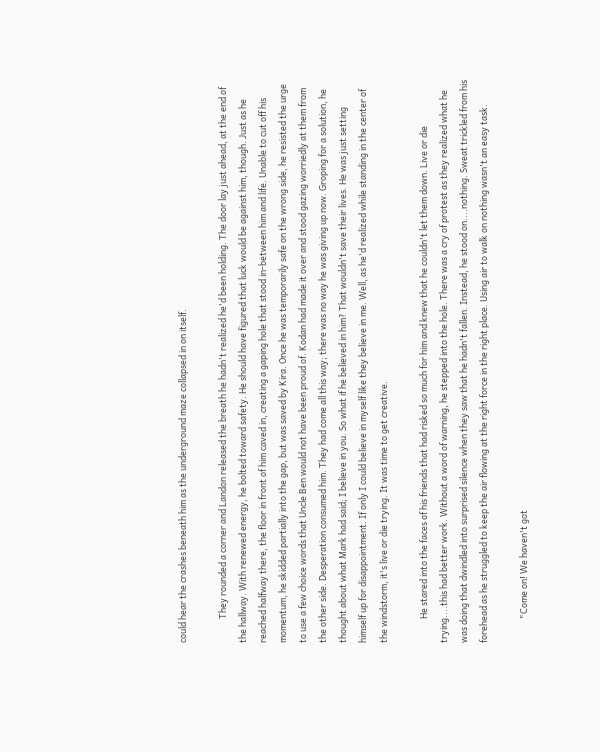could hear the crashes beneath him as the underground maze collapsed in on itself.

            They rounded a corner and Landon released the breath he hadn't realized he'd been holding. The door lay just ahead, at the end of the hallway. With renewed energy, he bolted toward safety. He should have figured that luck would be against him, though. Just as he reached halfway there, the floor in front of him caved in, creating a gaping hole that stood in-between him and life. Unable to cut off his momentum, he skidded partially into the gap, but was saved by Kira. Once he was temporarily safe on the wrong side, he resisted the urge to use a few choice words that Uncle Ben would not have been proud of. Kodan had made it over and stood gazing worriedly at them from the other side. Desperation consumed him. They had come all this way; there was no way he was giving up now. Groping for a solution, he thought about what Mark had said; I believe in you. So what if he believed in him? That wouldn't save their lives. He was just setting himself up for disappointment. If only I could believe in myself like they believe in me. Well, as he'd realized while standing in the center of the windstorm, it's live or die trying. It was time to get creative.

            He stared into the faces of his friends that had risked so much for him and knew that he couldn't let them down. Live or die trying....this had better work. Without a word of warning, he stepped into the hole. There was a cry of protest as they realized what he was doing that dwindled into surprised silence when they saw that he hadn't fallen. Instead, he stood on....nothing. Sweat trickled from his forehead as he struggled to keep the air flowing at the right force in the right place. Using air to walk on nothing wasn't an easy task.

            "Come on! We haven't got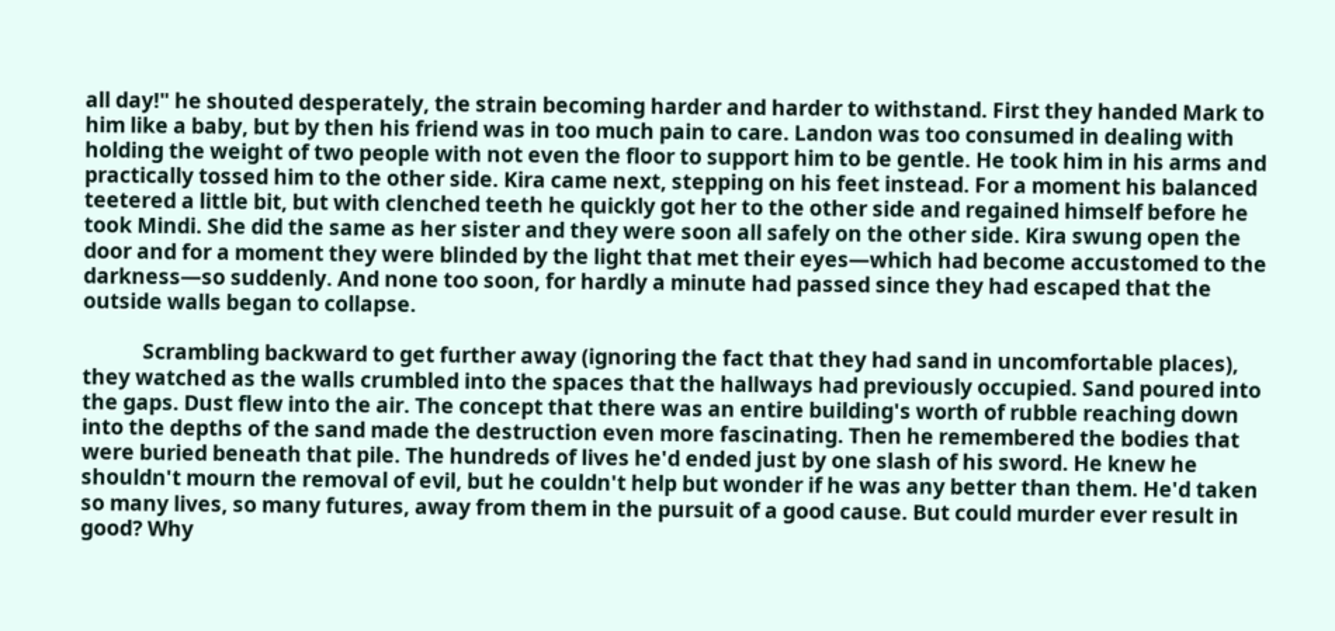all day!" he shouted desperately, the strain becoming harder and harder to withstand. First they handed Mark to him like a baby, but by then his friend was in too much pain to care. Landon was too consumed in dealing with holding the weight of two people with not even the floor to support him to be gentle. He took him in his arms and practically tossed him to the other side. Kira came next, stepping on his feet instead. For a moment his balanced teetered a little bit, but with clenched teeth he quickly got her to the other side and regained himself before he took Mindi. She did the same as her sister and they were soon all safely on the other side. Kira swung open the door and for a moment they were blinded by the light that met their eyes—which had become accustomed to the darkness—so suddenly. And none too soon, for hardly a minute had passed since they had escaped that the outside walls began to collapse.

            Scrambling backward to get further away (ignoring the fact that they had sand in uncomfortable places), they watched as the walls crumbled into the spaces that the hallways had previously occupied. Sand poured into the gaps. Dust flew into the air. The concept that there was an entire building's worth of rubble reaching down into the depths of the sand made the destruction even more fascinating. Then he remembered the bodies that were buried beneath that pile. The hundreds of lives he'd ended just by one slash of his sword. He knew he shouldn't mourn the removal of evil, but he couldn't help but wonder if he was any better than them. He'd taken so many lives, so many futures, away from them in the pursuit of a good cause. But could murder ever result in good? Why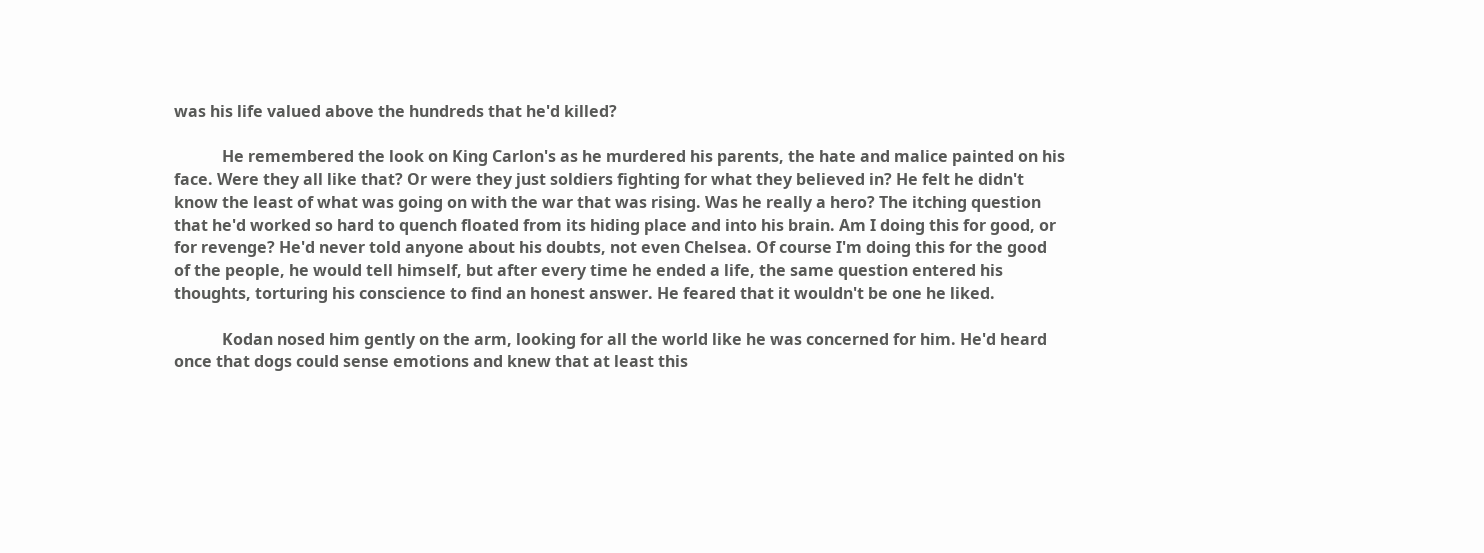was his life valued above the hundreds that he'd killed?

            He remembered the look on King Carlon's as he murdered his parents, the hate and malice painted on his face. Were they all like that? Or were they just soldiers fighting for what they believed in? He felt he didn't know the least of what was going on with the war that was rising. Was he really a hero? The itching question that he'd worked so hard to quench floated from its hiding place and into his brain. Am I doing this for good, or for revenge? He'd never told anyone about his doubts, not even Chelsea. Of course I'm doing this for the good of the people, he would tell himself, but after every time he ended a life, the same question entered his thoughts, torturing his conscience to find an honest answer. He feared that it wouldn't be one he liked.

            Kodan nosed him gently on the arm, looking for all the world like he was concerned for him. He'd heard once that dogs could sense emotions and knew that at least this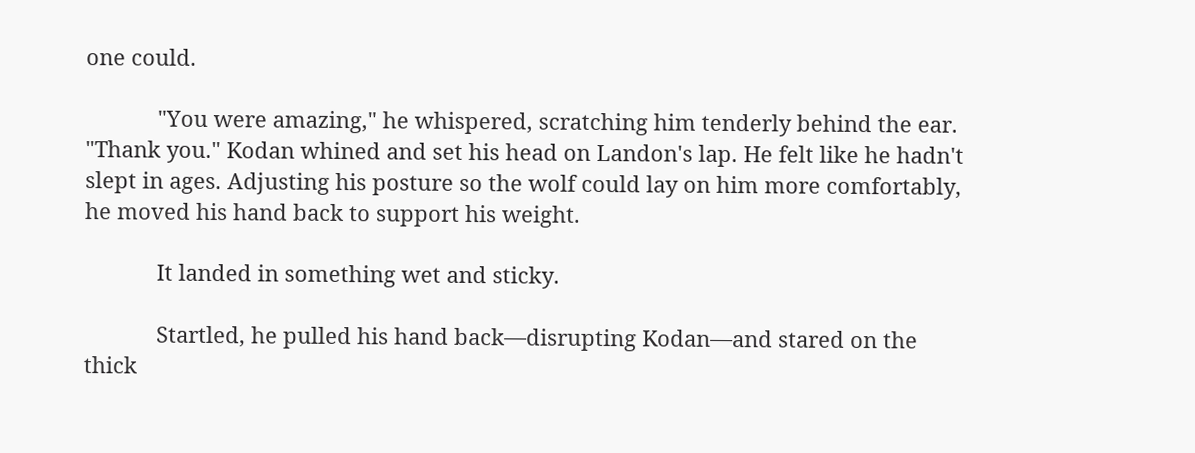one could.

            "You were amazing," he whispered, scratching him tenderly behind the ear. "Thank you." Kodan whined and set his head on Landon's lap. He felt like he hadn't slept in ages. Adjusting his posture so the wolf could lay on him more comfortably, he moved his hand back to support his weight.

            It landed in something wet and sticky.

            Startled, he pulled his hand back—disrupting Kodan—and stared on the thick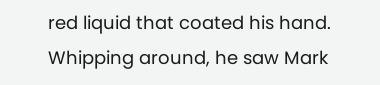red liquid that coated his hand. Whipping around, he saw Mark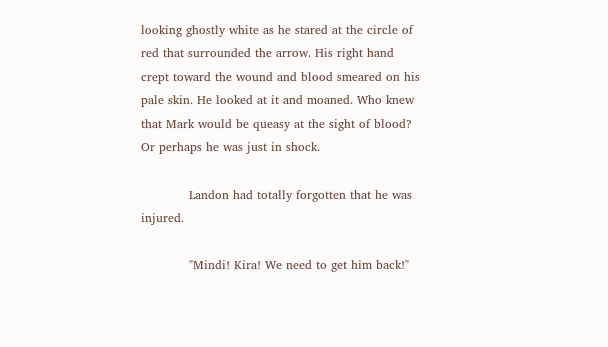looking ghostly white as he stared at the circle of red that surrounded the arrow. His right hand crept toward the wound and blood smeared on his pale skin. He looked at it and moaned. Who knew that Mark would be queasy at the sight of blood? Or perhaps he was just in shock.

            Landon had totally forgotten that he was injured.

            "Mindi! Kira! We need to get him back!"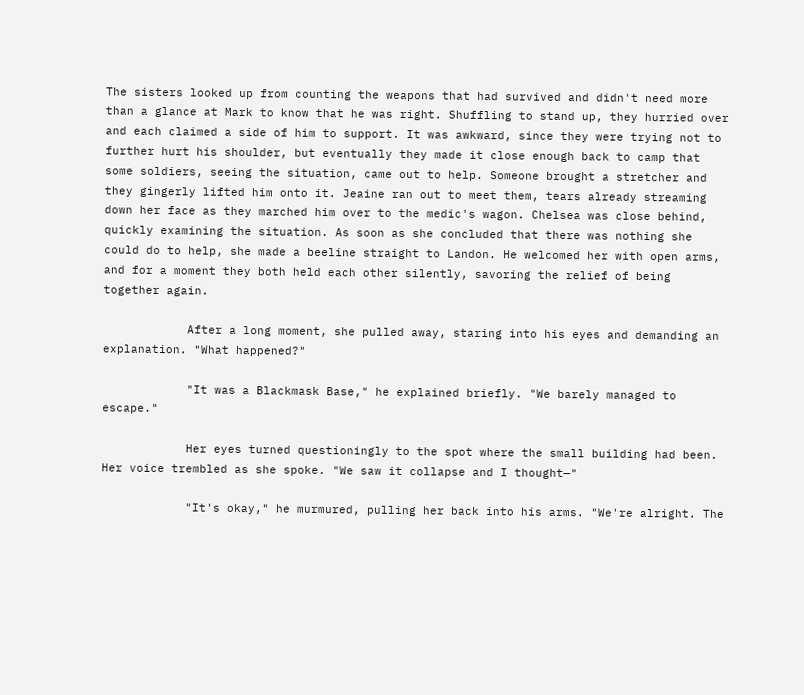The sisters looked up from counting the weapons that had survived and didn't need more than a glance at Mark to know that he was right. Shuffling to stand up, they hurried over and each claimed a side of him to support. It was awkward, since they were trying not to further hurt his shoulder, but eventually they made it close enough back to camp that some soldiers, seeing the situation, came out to help. Someone brought a stretcher and they gingerly lifted him onto it. Jeaine ran out to meet them, tears already streaming down her face as they marched him over to the medic's wagon. Chelsea was close behind, quickly examining the situation. As soon as she concluded that there was nothing she could do to help, she made a beeline straight to Landon. He welcomed her with open arms, and for a moment they both held each other silently, savoring the relief of being together again.

            After a long moment, she pulled away, staring into his eyes and demanding an explanation. "What happened?"

            "It was a Blackmask Base," he explained briefly. "We barely managed to escape."

            Her eyes turned questioningly to the spot where the small building had been. Her voice trembled as she spoke. "We saw it collapse and I thought—"

            "It's okay," he murmured, pulling her back into his arms. "We're alright. The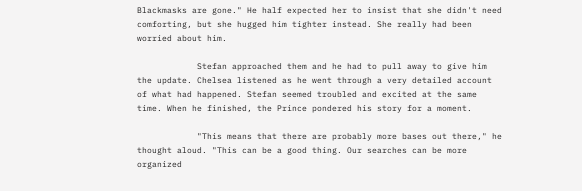Blackmasks are gone." He half expected her to insist that she didn't need comforting, but she hugged him tighter instead. She really had been worried about him.

            Stefan approached them and he had to pull away to give him the update. Chelsea listened as he went through a very detailed account of what had happened. Stefan seemed troubled and excited at the same time. When he finished, the Prince pondered his story for a moment.

            "This means that there are probably more bases out there," he thought aloud. "This can be a good thing. Our searches can be more organized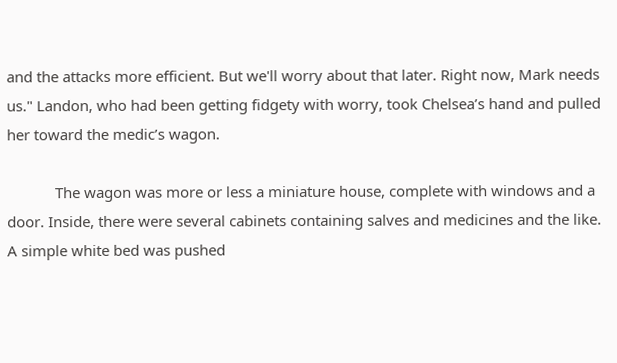and the attacks more efficient. But we'll worry about that later. Right now, Mark needs us." Landon, who had been getting fidgety with worry, took Chelsea’s hand and pulled her toward the medic’s wagon.

            The wagon was more or less a miniature house, complete with windows and a door. Inside, there were several cabinets containing salves and medicines and the like. A simple white bed was pushed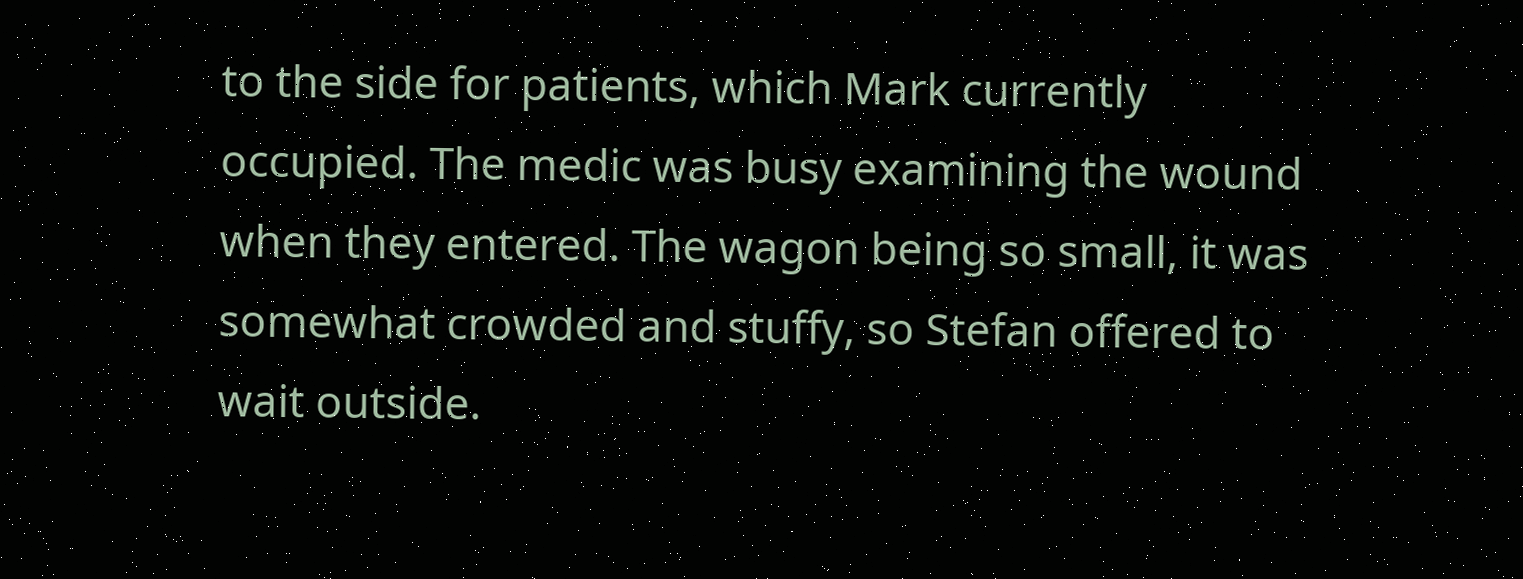to the side for patients, which Mark currently occupied. The medic was busy examining the wound when they entered. The wagon being so small, it was somewhat crowded and stuffy, so Stefan offered to wait outside.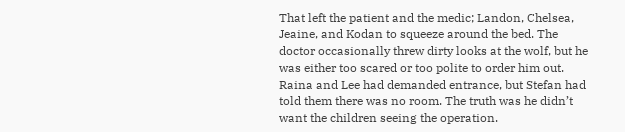That left the patient and the medic; Landon, Chelsea, Jeaine, and Kodan to squeeze around the bed. The doctor occasionally threw dirty looks at the wolf, but he was either too scared or too polite to order him out. Raina and Lee had demanded entrance, but Stefan had told them there was no room. The truth was he didn’t want the children seeing the operation.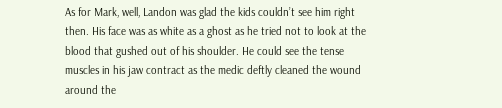As for Mark, well, Landon was glad the kids couldn’t see him right then. His face was as white as a ghost as he tried not to look at the blood that gushed out of his shoulder. He could see the tense muscles in his jaw contract as the medic deftly cleaned the wound around the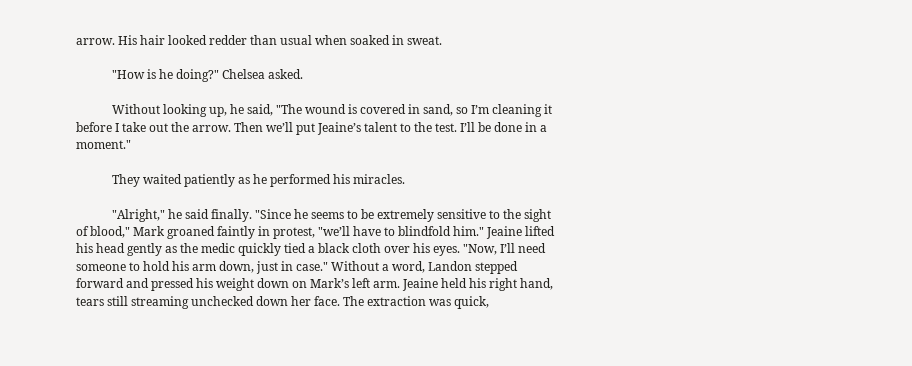arrow. His hair looked redder than usual when soaked in sweat.

            "How is he doing?" Chelsea asked.

            Without looking up, he said, "The wound is covered in sand, so I’m cleaning it before I take out the arrow. Then we’ll put Jeaine’s talent to the test. I’ll be done in a moment."

            They waited patiently as he performed his miracles.

            "Alright," he said finally. "Since he seems to be extremely sensitive to the sight of blood," Mark groaned faintly in protest, "we’ll have to blindfold him." Jeaine lifted his head gently as the medic quickly tied a black cloth over his eyes. "Now, I’ll need someone to hold his arm down, just in case." Without a word, Landon stepped forward and pressed his weight down on Mark’s left arm. Jeaine held his right hand, tears still streaming unchecked down her face. The extraction was quick,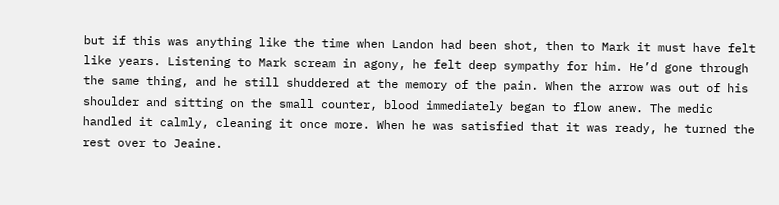but if this was anything like the time when Landon had been shot, then to Mark it must have felt like years. Listening to Mark scream in agony, he felt deep sympathy for him. He’d gone through the same thing, and he still shuddered at the memory of the pain. When the arrow was out of his shoulder and sitting on the small counter, blood immediately began to flow anew. The medic handled it calmly, cleaning it once more. When he was satisfied that it was ready, he turned the rest over to Jeaine.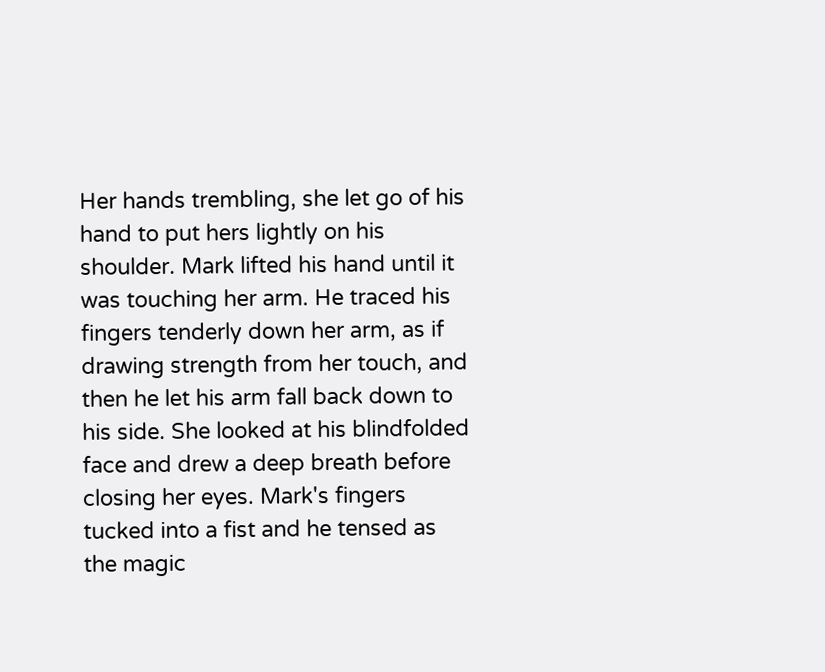Her hands trembling, she let go of his hand to put hers lightly on his shoulder. Mark lifted his hand until it was touching her arm. He traced his fingers tenderly down her arm, as if drawing strength from her touch, and then he let his arm fall back down to his side. She looked at his blindfolded face and drew a deep breath before closing her eyes. Mark's fingers tucked into a fist and he tensed as the magic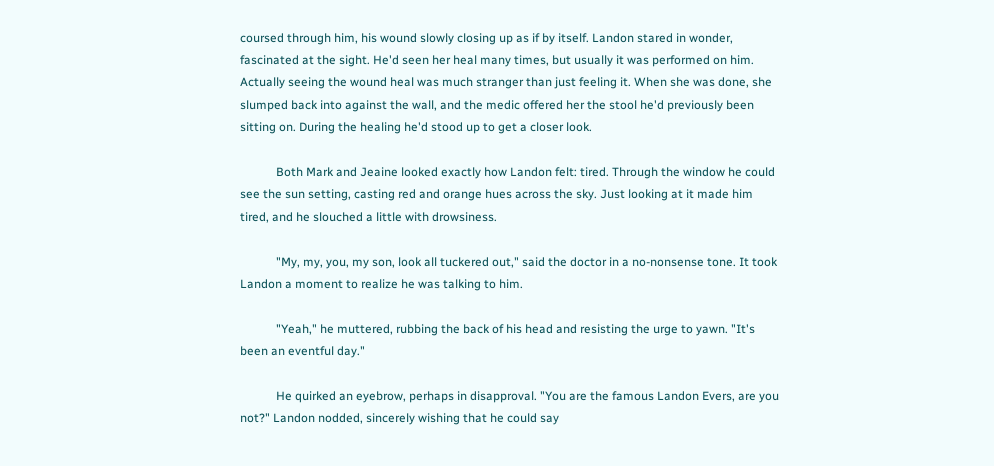coursed through him, his wound slowly closing up as if by itself. Landon stared in wonder, fascinated at the sight. He'd seen her heal many times, but usually it was performed on him. Actually seeing the wound heal was much stranger than just feeling it. When she was done, she slumped back into against the wall, and the medic offered her the stool he'd previously been sitting on. During the healing he'd stood up to get a closer look.

            Both Mark and Jeaine looked exactly how Landon felt: tired. Through the window he could see the sun setting, casting red and orange hues across the sky. Just looking at it made him tired, and he slouched a little with drowsiness.

            "My, my, you, my son, look all tuckered out," said the doctor in a no-nonsense tone. It took Landon a moment to realize he was talking to him.

            "Yeah," he muttered, rubbing the back of his head and resisting the urge to yawn. "It's been an eventful day."

            He quirked an eyebrow, perhaps in disapproval. "You are the famous Landon Evers, are you not?" Landon nodded, sincerely wishing that he could say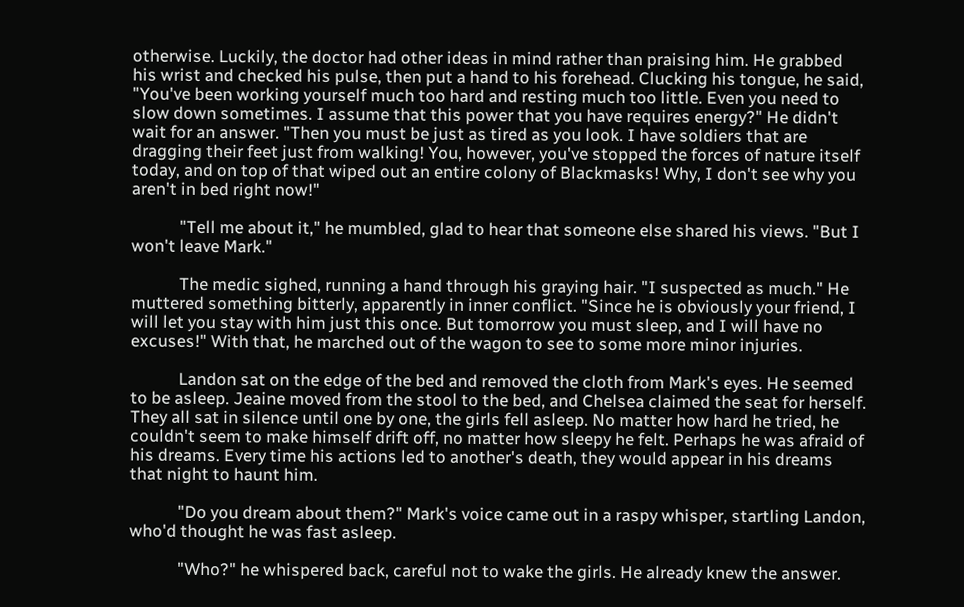otherwise. Luckily, the doctor had other ideas in mind rather than praising him. He grabbed his wrist and checked his pulse, then put a hand to his forehead. Clucking his tongue, he said, "You've been working yourself much too hard and resting much too little. Even you need to slow down sometimes. I assume that this power that you have requires energy?" He didn't wait for an answer. "Then you must be just as tired as you look. I have soldiers that are dragging their feet just from walking! You, however, you've stopped the forces of nature itself today, and on top of that wiped out an entire colony of Blackmasks! Why, I don't see why you aren't in bed right now!"

            "Tell me about it," he mumbled, glad to hear that someone else shared his views. "But I won't leave Mark."

            The medic sighed, running a hand through his graying hair. "I suspected as much." He muttered something bitterly, apparently in inner conflict. "Since he is obviously your friend, I will let you stay with him just this once. But tomorrow you must sleep, and I will have no excuses!" With that, he marched out of the wagon to see to some more minor injuries.

            Landon sat on the edge of the bed and removed the cloth from Mark's eyes. He seemed to be asleep. Jeaine moved from the stool to the bed, and Chelsea claimed the seat for herself. They all sat in silence until one by one, the girls fell asleep. No matter how hard he tried, he couldn't seem to make himself drift off, no matter how sleepy he felt. Perhaps he was afraid of his dreams. Every time his actions led to another's death, they would appear in his dreams that night to haunt him.

            "Do you dream about them?" Mark's voice came out in a raspy whisper, startling Landon, who'd thought he was fast asleep.

            "Who?" he whispered back, careful not to wake the girls. He already knew the answer.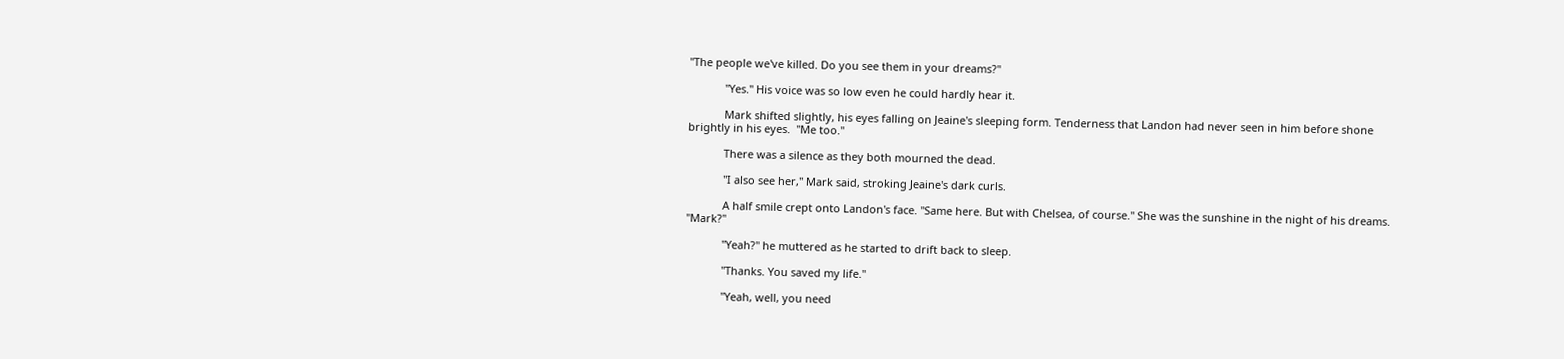"The people we've killed. Do you see them in your dreams?"

            "Yes." His voice was so low even he could hardly hear it.

            Mark shifted slightly, his eyes falling on Jeaine's sleeping form. Tenderness that Landon had never seen in him before shone brightly in his eyes.  "Me too."

            There was a silence as they both mourned the dead.

            "I also see her," Mark said, stroking Jeaine's dark curls.

            A half smile crept onto Landon's face. "Same here. But with Chelsea, of course." She was the sunshine in the night of his dreams. "Mark?"

            "Yeah?" he muttered as he started to drift back to sleep.

            "Thanks. You saved my life."

            "Yeah, well, you need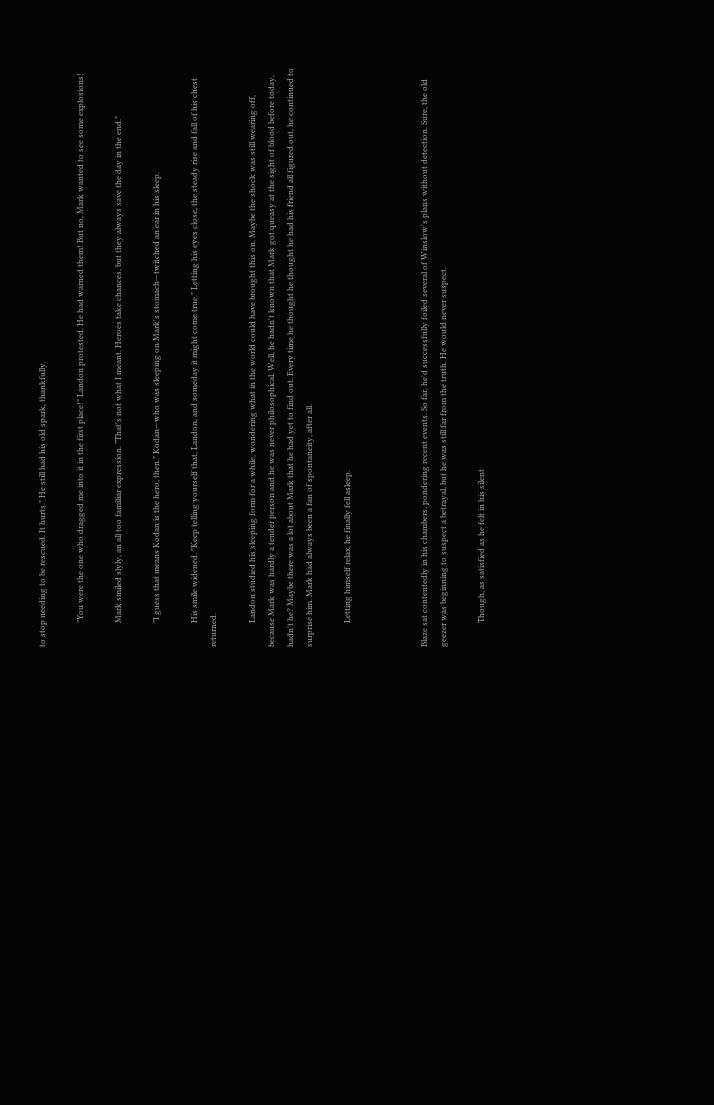to stop needing to be rescued. It hurts." He still had his old spark, thankfully.

            "You were the one who dragged me into it in the first place!" Landon protested. He had warned them! But no, Mark wanted to see some explosions!

            Mark smiled slyly, an all too familiar expression. "That's not what I meant. Heroes take chances, but they always save the day in the end."

            "I guess that means Kodan is the hero, then." Kodan—who was sleeping on Mark's stomach—twitched an ear in his sleep.

            His smile widened. "Keep telling yourself that, Landon, and someday it might come true." Letting his eyes close, the steady rise and fall of his chest returned.

            Landon studied his sleeping form for a while, wondering what in the world could have brought this on. Maybe the shock was still wearing off, because Mark was hardly a tender person and he was never philosophical. Well, he hadn't known that Mark got queasy at the sight of blood before today, hadn't he? Maybe there was a lot about Mark that he had yet to find out. Every time he thought he thought he had his friend all figured out, he continued to surprise him. Mark had always been a fan of spontaneity, after all.

            Letting himself relax, he finally fell asleep.



Blaze sat contentedly in his chambers, pondering recent events. So far, he'd successfully foiled several of Winslow's plans without detection. Sure, the old geezer was beginning to suspect a betrayal, but he was still far from the truth. He would never suspect.

            Though, as satisfied as he felt in his silent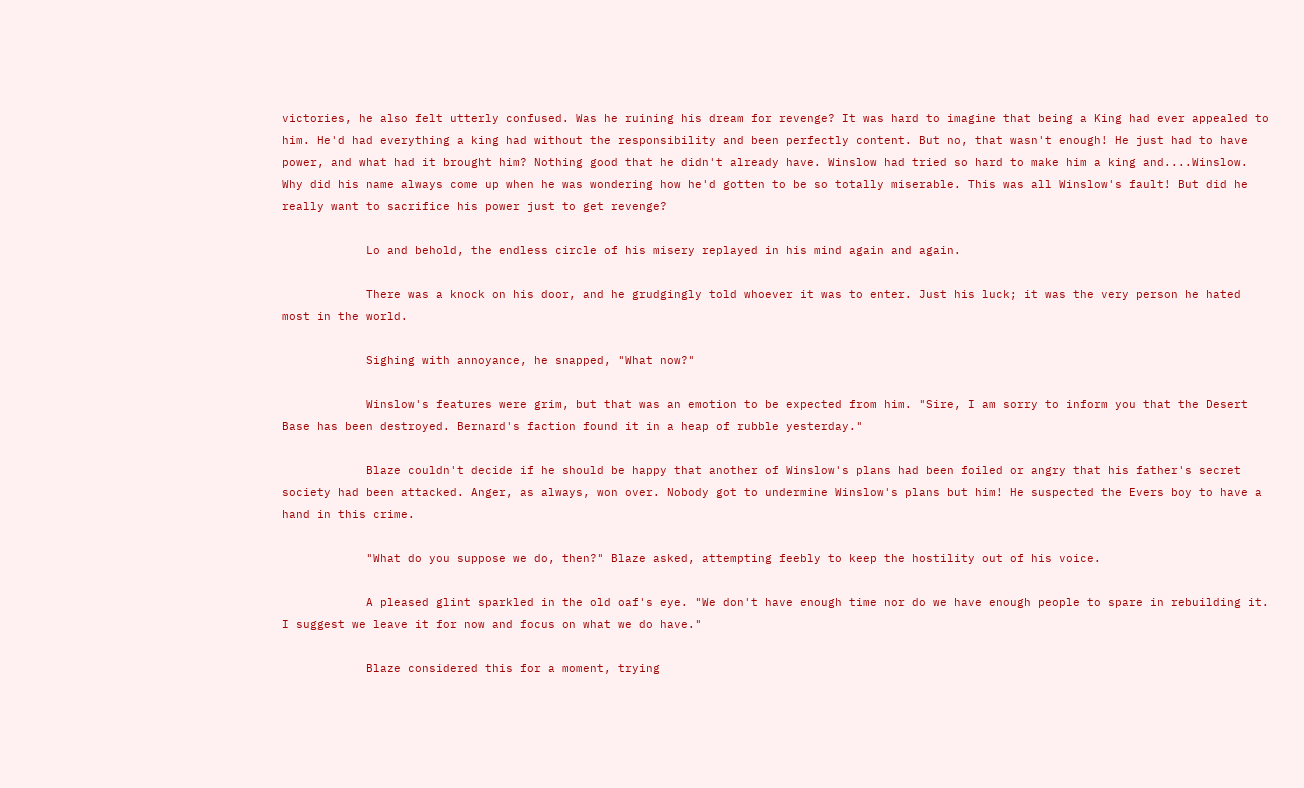victories, he also felt utterly confused. Was he ruining his dream for revenge? It was hard to imagine that being a King had ever appealed to him. He'd had everything a king had without the responsibility and been perfectly content. But no, that wasn't enough! He just had to have power, and what had it brought him? Nothing good that he didn't already have. Winslow had tried so hard to make him a king and....Winslow. Why did his name always come up when he was wondering how he'd gotten to be so totally miserable. This was all Winslow's fault! But did he really want to sacrifice his power just to get revenge?

            Lo and behold, the endless circle of his misery replayed in his mind again and again.

            There was a knock on his door, and he grudgingly told whoever it was to enter. Just his luck; it was the very person he hated most in the world.

            Sighing with annoyance, he snapped, "What now?"

            Winslow's features were grim, but that was an emotion to be expected from him. "Sire, I am sorry to inform you that the Desert Base has been destroyed. Bernard's faction found it in a heap of rubble yesterday."

            Blaze couldn't decide if he should be happy that another of Winslow's plans had been foiled or angry that his father's secret society had been attacked. Anger, as always, won over. Nobody got to undermine Winslow's plans but him! He suspected the Evers boy to have a hand in this crime.

            "What do you suppose we do, then?" Blaze asked, attempting feebly to keep the hostility out of his voice.

            A pleased glint sparkled in the old oaf's eye. "We don't have enough time nor do we have enough people to spare in rebuilding it. I suggest we leave it for now and focus on what we do have."

            Blaze considered this for a moment, trying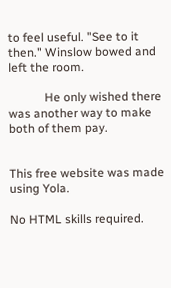to feel useful. "See to it then." Winslow bowed and left the room.

            He only wished there was another way to make both of them pay.


This free website was made using Yola.

No HTML skills required.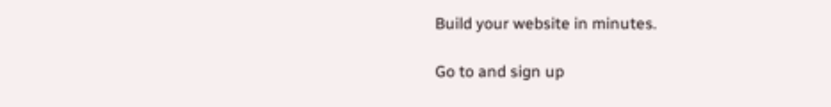Build your website in minutes.

Go to and sign up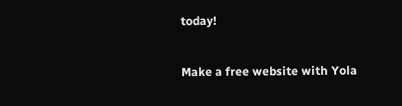today!

Make a free website with Yola